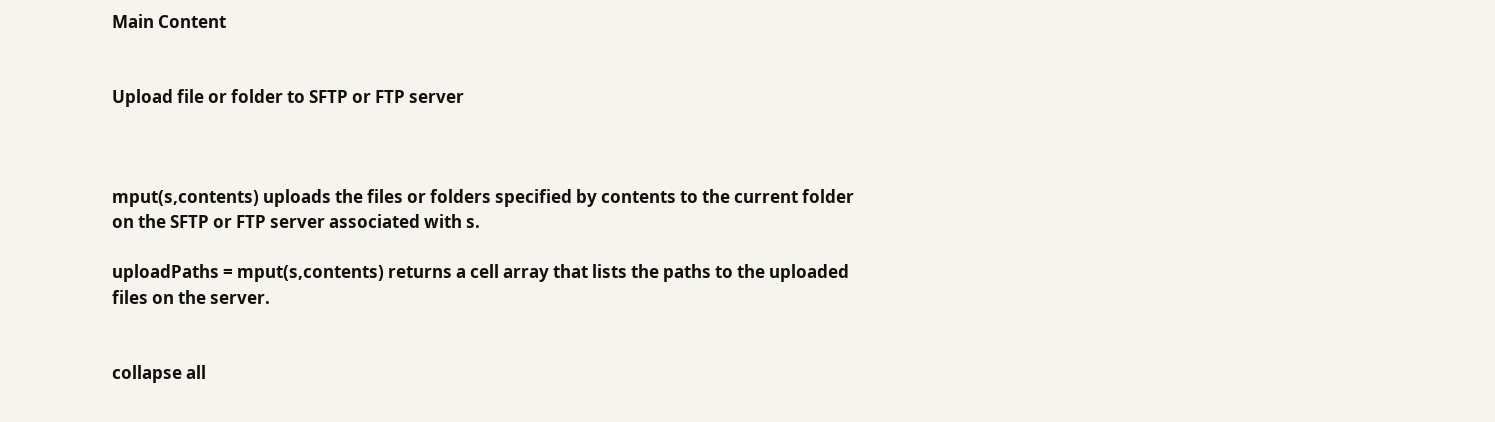Main Content


Upload file or folder to SFTP or FTP server



mput(s,contents) uploads the files or folders specified by contents to the current folder on the SFTP or FTP server associated with s.

uploadPaths = mput(s,contents) returns a cell array that lists the paths to the uploaded files on the server.


collapse all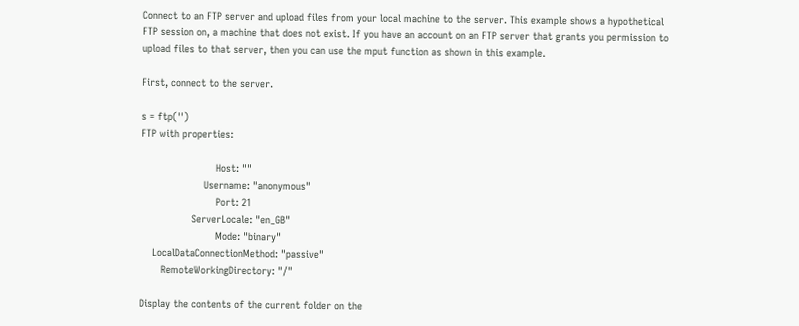Connect to an FTP server and upload files from your local machine to the server. This example shows a hypothetical FTP session on, a machine that does not exist. If you have an account on an FTP server that grants you permission to upload files to that server, then you can use the mput function as shown in this example.

First, connect to the server.

s = ftp('')
FTP with properties:

                         Host: ""
                     Username: "anonymous"
                         Port: 21
                 ServerLocale: "en_GB"
                         Mode: "binary"
    LocalDataConnectionMethod: "passive"
       RemoteWorkingDirectory: "/"

Display the contents of the current folder on the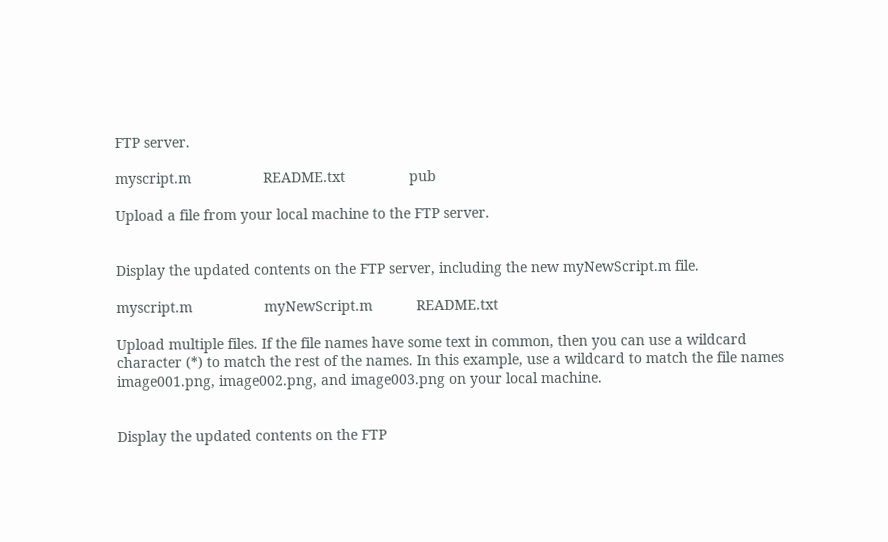FTP server.

myscript.m                  README.txt                pub

Upload a file from your local machine to the FTP server.


Display the updated contents on the FTP server, including the new myNewScript.m file.

myscript.m                  myNewScript.m           README.txt

Upload multiple files. If the file names have some text in common, then you can use a wildcard character (*) to match the rest of the names. In this example, use a wildcard to match the file names image001.png, image002.png, and image003.png on your local machine.


Display the updated contents on the FTP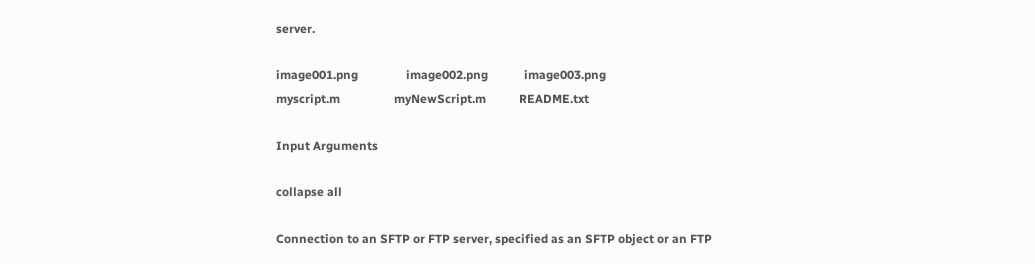server.

image001.png                image002.png            image003.png
myscript.m                  myNewScript.m           README.txt

Input Arguments

collapse all

Connection to an SFTP or FTP server, specified as an SFTP object or an FTP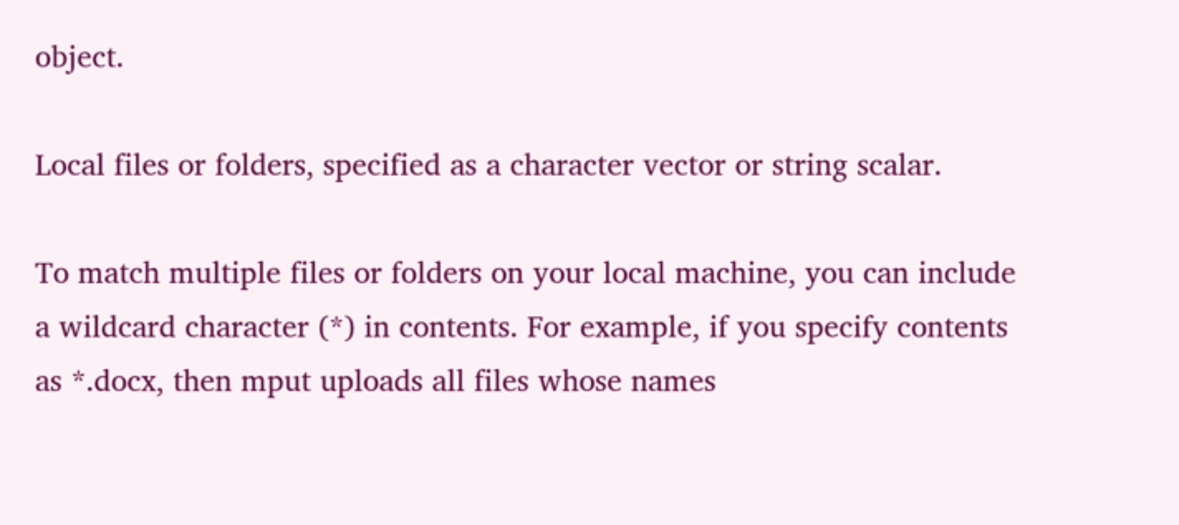object.

Local files or folders, specified as a character vector or string scalar.

To match multiple files or folders on your local machine, you can include a wildcard character (*) in contents. For example, if you specify contents as *.docx, then mput uploads all files whose names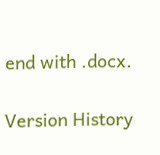end with .docx.

Version History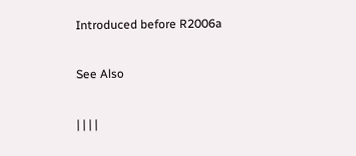Introduced before R2006a

See Also

| | | |